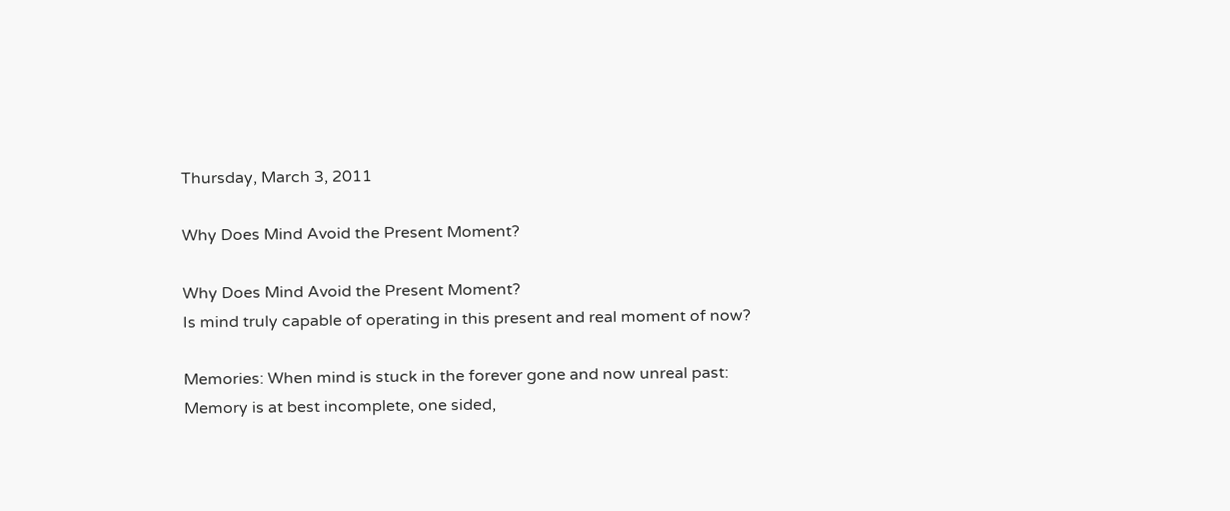Thursday, March 3, 2011

Why Does Mind Avoid the Present Moment?

Why Does Mind Avoid the Present Moment?
Is mind truly capable of operating in this present and real moment of now?

Memories: When mind is stuck in the forever gone and now unreal past:
Memory is at best incomplete, one sided,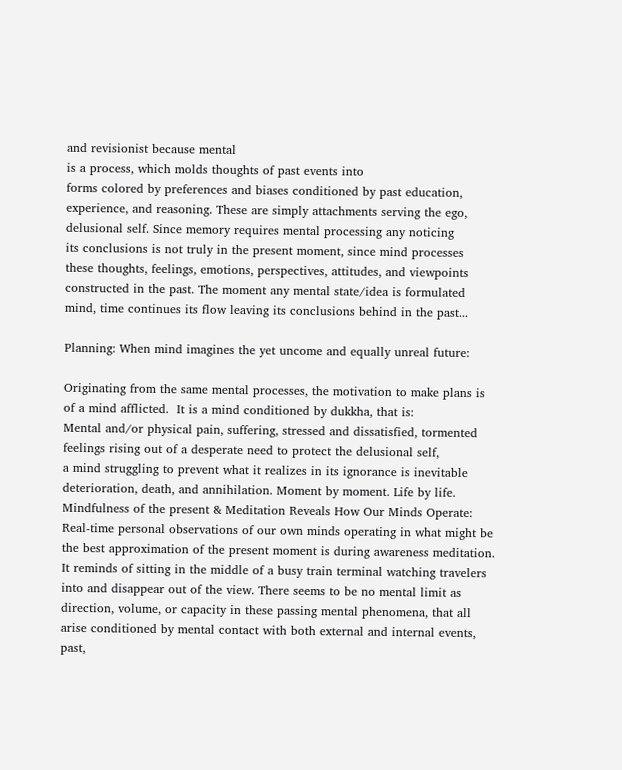and revisionist because mental
is a process, which molds thoughts of past events into
forms colored by preferences and biases conditioned by past education,
experience, and reasoning. These are simply attachments serving the ego,
delusional self. Since memory requires mental processing any noticing
its conclusions is not truly in the present moment, since mind processes
these thoughts, feelings, emotions, perspectives, attitudes, and viewpoints
constructed in the past. The moment any mental state/idea is formulated
mind, time continues its flow leaving its conclusions behind in the past...

Planning: When mind imagines the yet uncome and equally unreal future:

Originating from the same mental processes, the motivation to make plans is
of a mind afflicted.  It is a mind conditioned by dukkha, that is:
Mental and/or physical pain, suffering, stressed and dissatisfied, tormented
feelings rising out of a desperate need to protect the delusional self,
a mind struggling to prevent what it realizes in its ignorance is inevitable
deterioration, death, and annihilation. Moment by moment. Life by life.
Mindfulness of the present & Meditation Reveals How Our Minds Operate:
Real-time personal observations of our own minds operating in what might be
the best approximation of the present moment is during awareness meditation.
It reminds of sitting in the middle of a busy train terminal watching travelers
into and disappear out of the view. There seems to be no mental limit as
direction, volume, or capacity in these passing mental phenomena, that all
arise conditioned by mental contact with both external and internal events,
past,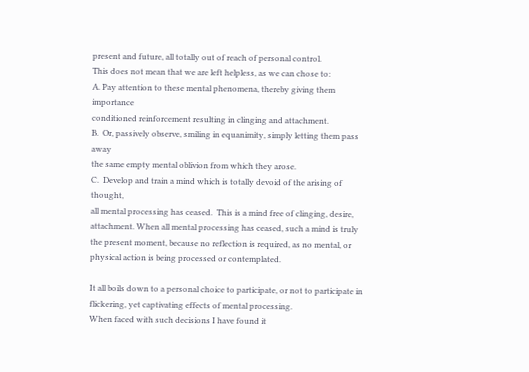present and future, all totally out of reach of personal control.
This does not mean that we are left helpless, as we can chose to:
A. Pay attention to these mental phenomena, thereby giving them importance
conditioned reinforcement resulting in clinging and attachment.
B.  Or, passively observe, smiling in equanimity, simply letting them pass away
the same empty mental oblivion from which they arose.
C.  Develop and train a mind which is totally devoid of the arising of thought,
all mental processing has ceased.  This is a mind free of clinging, desire,
attachment. When all mental processing has ceased, such a mind is truly
the present moment, because no reflection is required, as no mental, or
physical action is being processed or contemplated.

It all boils down to a personal choice to participate, or not to participate in
flickering, yet captivating effects of mental processing.
When faced with such decisions I have found it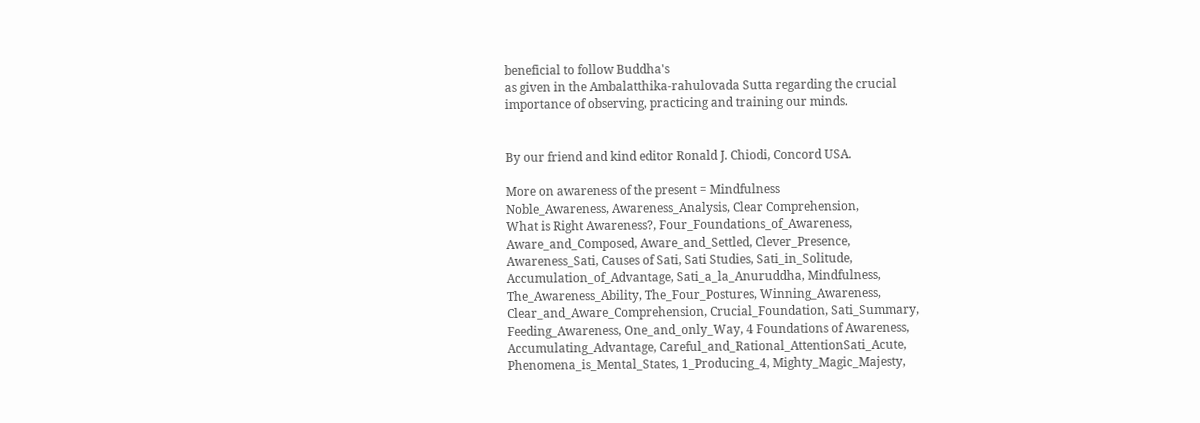beneficial to follow Buddha's
as given in the Ambalatthika-rahulovada Sutta regarding the crucial
importance of observing, practicing and training our minds.


By our friend and kind editor Ronald J. Chiodi, Concord USA.

More on awareness of the present = Mindfulness
Noble_Awareness, Awareness_Analysis, Clear Comprehension,
What is Right Awareness?, Four_Foundations_of_Awareness,
Aware_and_Composed, Aware_and_Settled, Clever_Presence,
Awareness_Sati, Causes of Sati, Sati Studies, Sati_in_Solitude,
Accumulation_of_Advantage, Sati_a_la_Anuruddha, Mindfulness,
The_Awareness_Ability, The_Four_Postures, Winning_Awareness,
Clear_and_Aware_Comprehension, Crucial_Foundation, Sati_Summary,
Feeding_Awareness, One_and_only_Way, 4 Foundations of Awareness,
Accumulating_Advantage, Careful_and_Rational_AttentionSati_Acute,
Phenomena_is_Mental_States, 1_Producing_4, Mighty_Magic_Majesty,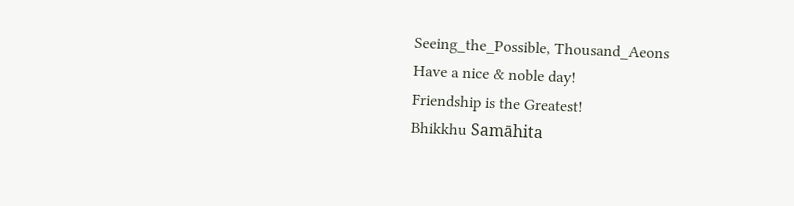Seeing_the_Possible, Thousand_Aeons
Have a nice & noble day!
Friendship is the Greatest!
Bhikkhu Samāhita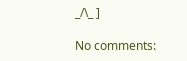_/\_ ]

No comments: